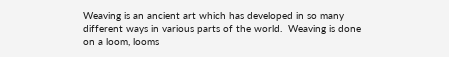Weaving is an ancient art which has developed in so many different ways in various parts of the world.  Weaving is done on a loom, looms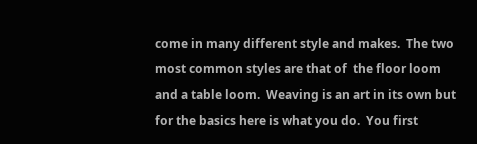come in many different style and makes.  The two most common styles are that of  the floor loom and a table loom.  Weaving is an art in its own but for the basics here is what you do.  You first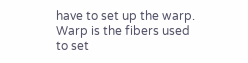have to set up the warp.  Warp is the fibers used to set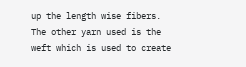up the length wise fibers.  The other yarn used is the weft which is used to create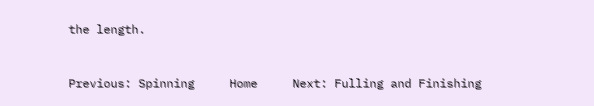the length.


Previous: Spinning     Home     Next: Fulling and Finishing